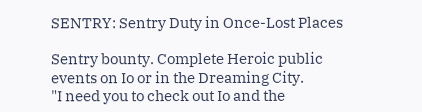SENTRY: Sentry Duty in Once-Lost Places

Sentry bounty. Complete Heroic public events on Io or in the Dreaming City.
"I need you to check out Io and the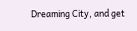Dreaming City, and get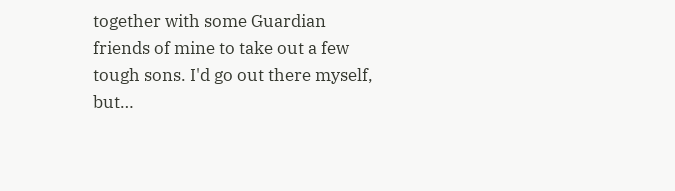together with some Guardian friends of mine to take out a few tough sons. I'd go out there myself, but…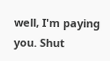well, I'm paying you. Shut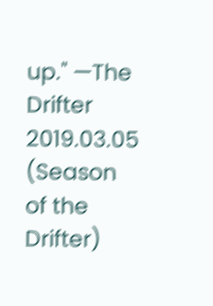up." —The Drifter
2019.03.05 (Season of the Drifter)